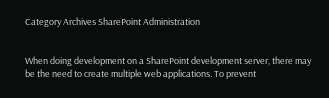Category Archives SharePoint Administration


When doing development on a SharePoint development server, there may be the need to create multiple web applications. To prevent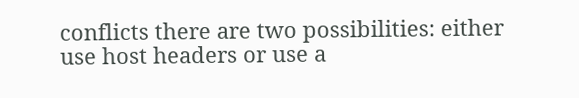conflicts there are two possibilities: either use host headers or use a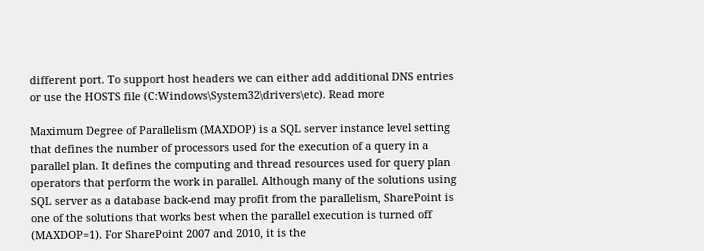different port. To support host headers we can either add additional DNS entries or use the HOSTS file (C:Windows\System32\drivers\etc). Read more

Maximum Degree of Parallelism (MAXDOP) is a SQL server instance level setting that defines the number of processors used for the execution of a query in a parallel plan. It defines the computing and thread resources used for query plan operators that perform the work in parallel. Although many of the solutions using SQL server as a database back-end may profit from the parallelism, SharePoint is one of the solutions that works best when the parallel execution is turned off (MAXDOP=1). For SharePoint 2007 and 2010, it is the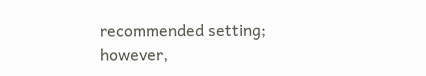recommended setting; however,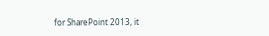for SharePoint 2013, it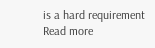is a hard requirement Read more